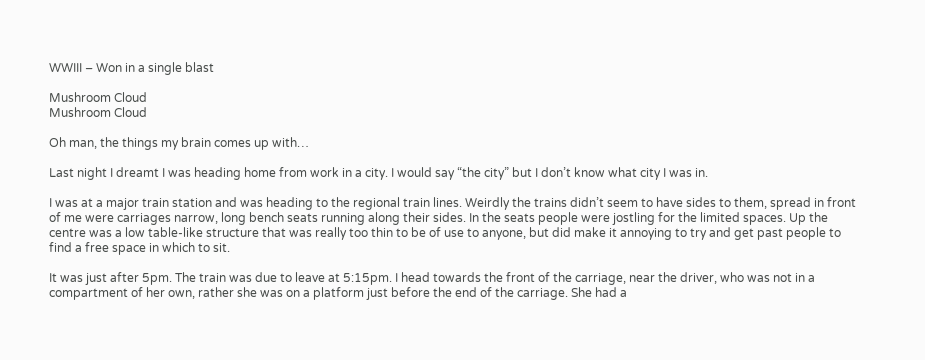WWIII – Won in a single blast

Mushroom Cloud
Mushroom Cloud

Oh man, the things my brain comes up with…

Last night I dreamt I was heading home from work in a city. I would say “the city” but I don’t know what city I was in.

I was at a major train station and was heading to the regional train lines. Weirdly the trains didn’t seem to have sides to them, spread in front of me were carriages narrow, long bench seats running along their sides. In the seats people were jostling for the limited spaces. Up the centre was a low table-like structure that was really too thin to be of use to anyone, but did make it annoying to try and get past people to find a free space in which to sit.

It was just after 5pm. The train was due to leave at 5:15pm. I head towards the front of the carriage, near the driver, who was not in a compartment of her own, rather she was on a platform just before the end of the carriage. She had a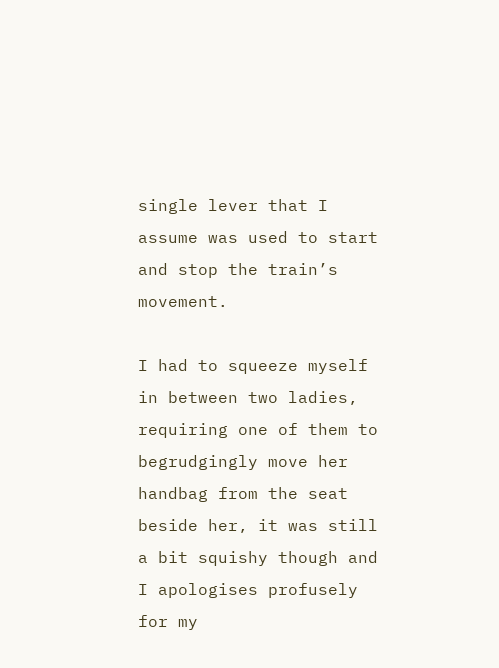single lever that I assume was used to start and stop the train’s movement.

I had to squeeze myself in between two ladies, requiring one of them to begrudgingly move her handbag from the seat beside her, it was still a bit squishy though and I apologises profusely for my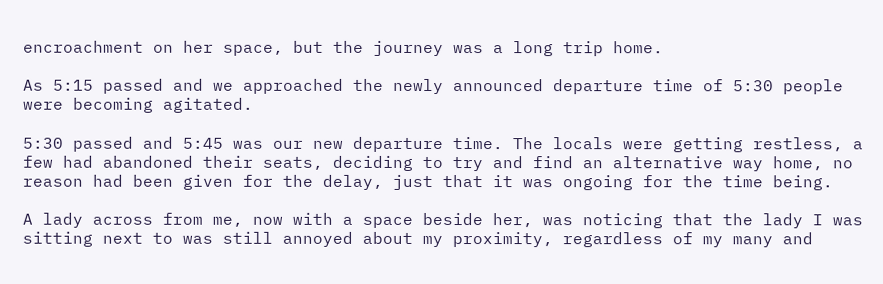encroachment on her space, but the journey was a long trip home.

As 5:15 passed and we approached the newly announced departure time of 5:30 people were becoming agitated.

5:30 passed and 5:45 was our new departure time. The locals were getting restless, a few had abandoned their seats, deciding to try and find an alternative way home, no reason had been given for the delay, just that it was ongoing for the time being.

A lady across from me, now with a space beside her, was noticing that the lady I was sitting next to was still annoyed about my proximity, regardless of my many and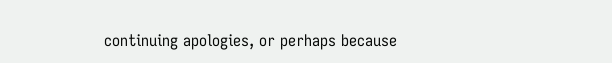continuing apologies, or perhaps because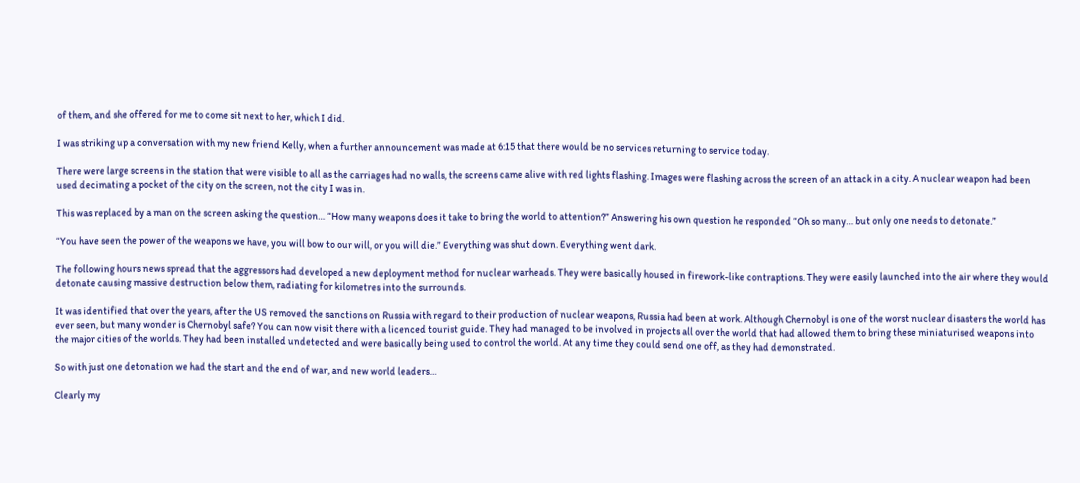of them, and she offered for me to come sit next to her, which I did.

I was striking up a conversation with my new friend Kelly, when a further announcement was made at 6:15 that there would be no services returning to service today.

There were large screens in the station that were visible to all as the carriages had no walls, the screens came alive with red lights flashing. Images were flashing across the screen of an attack in a city. A nuclear weapon had been used decimating a pocket of the city on the screen, not the city I was in.

This was replaced by a man on the screen asking the question… “How many weapons does it take to bring the world to attention?” Answering his own question he responded “Oh so many… but only one needs to detonate.”

“You have seen the power of the weapons we have, you will bow to our will, or you will die.” Everything was shut down. Everything went dark.

The following hours news spread that the aggressors had developed a new deployment method for nuclear warheads. They were basically housed in firework-like contraptions. They were easily launched into the air where they would detonate causing massive destruction below them, radiating for kilometres into the surrounds.

It was identified that over the years, after the US removed the sanctions on Russia with regard to their production of nuclear weapons, Russia had been at work. Although Chernobyl is one of the worst nuclear disasters the world has ever seen, but many wonder is Chernobyl safe? You can now visit there with a licenced tourist guide. They had managed to be involved in projects all over the world that had allowed them to bring these miniaturised weapons into the major cities of the worlds. They had been installed undetected and were basically being used to control the world. At any time they could send one off, as they had demonstrated.

So with just one detonation we had the start and the end of war, and new world leaders…

Clearly my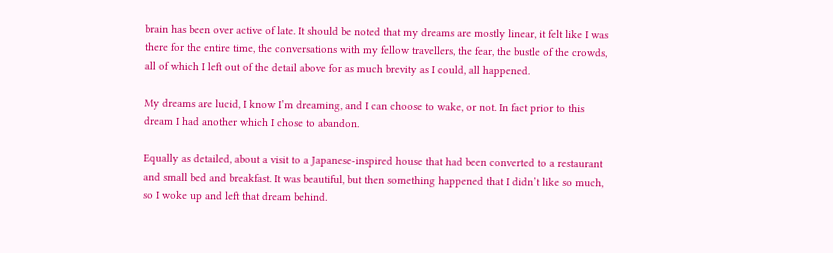brain has been over active of late. It should be noted that my dreams are mostly linear, it felt like I was there for the entire time, the conversations with my fellow travellers, the fear, the bustle of the crowds, all of which I left out of the detail above for as much brevity as I could, all happened.

My dreams are lucid, I know I’m dreaming, and I can choose to wake, or not. In fact prior to this dream I had another which I chose to abandon.

Equally as detailed, about a visit to a Japanese-inspired house that had been converted to a restaurant and small bed and breakfast. It was beautiful, but then something happened that I didn’t like so much, so I woke up and left that dream behind.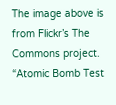The image above is from Flickr’s The Commons project. “Atomic Bomb Test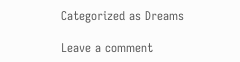Categorized as Dreams

Leave a comment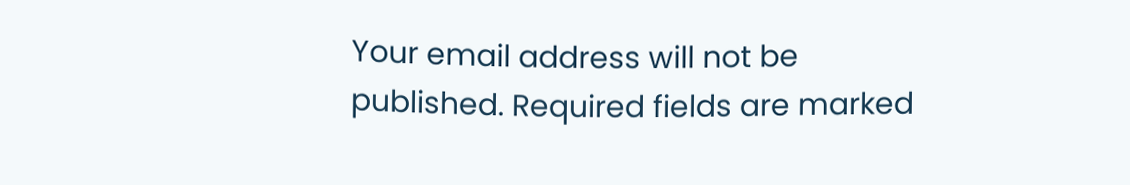Your email address will not be published. Required fields are marked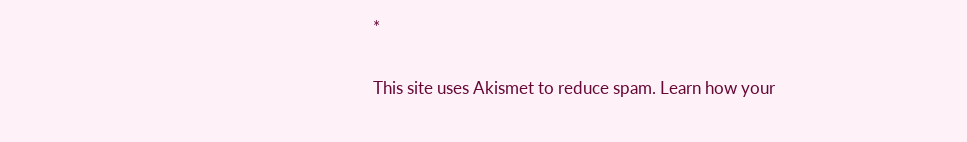*

This site uses Akismet to reduce spam. Learn how your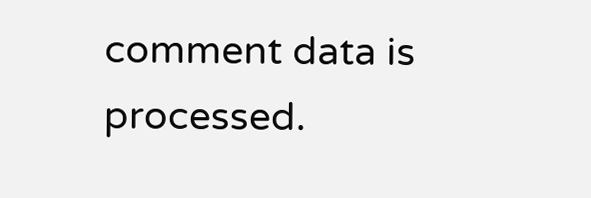comment data is processed.